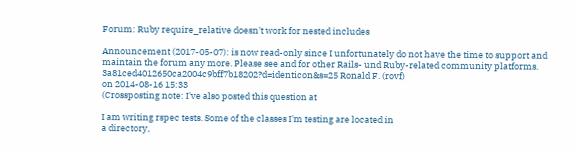Forum: Ruby require_relative doesn't work for nested includes

Announcement (2017-05-07): is now read-only since I unfortunately do not have the time to support and maintain the forum any more. Please see and for other Rails- und Ruby-related community platforms.
3a81ced4012650ca2004c9bff7b18202?d=identicon&s=25 Ronald F. (rovf)
on 2014-08-16 15:33
(Crossposting note: I've also posted this question at

I am writing rspec tests. Some of the classes I'm testing are located in
a directory,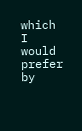which I would prefer by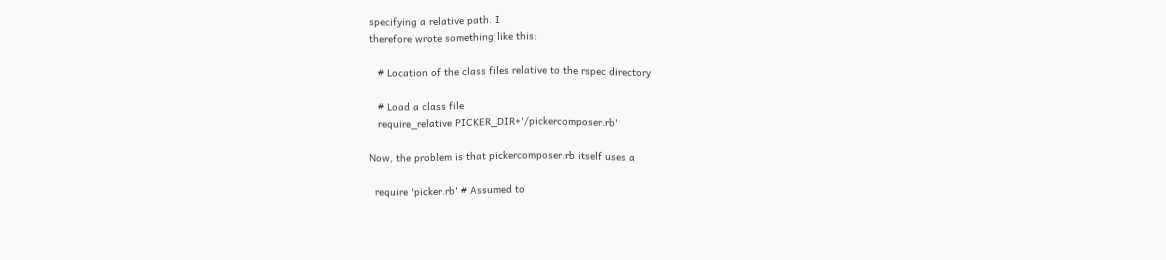specifying a relative path. I
therefore wrote something like this:

   # Location of the class files relative to the rspec directory

   # Load a class file
   require_relative PICKER_DIR+'/pickercomposer.rb'

Now, the problem is that pickercomposer.rb itself uses a

  require 'picker.rb' # Assumed to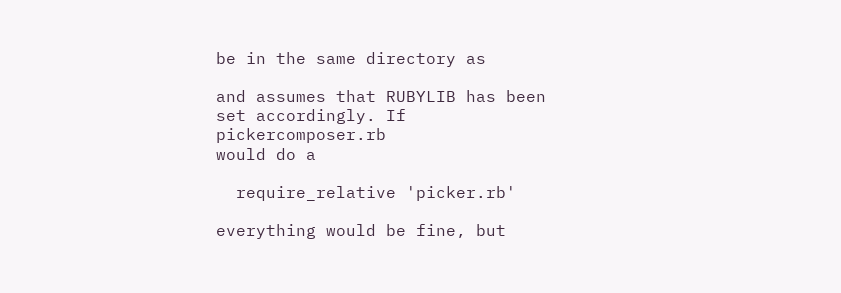be in the same directory as

and assumes that RUBYLIB has been set accordingly. If pickercomposer.rb
would do a

  require_relative 'picker.rb'

everything would be fine, but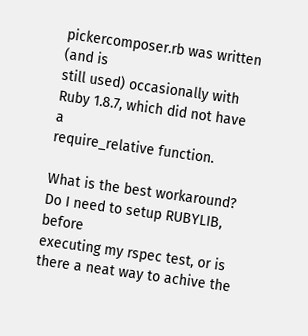pickercomposer.rb was written (and is
still used) occasionally with Ruby 1.8.7, which did not have a
require_relative function.

What is the best workaround? Do I need to setup RUBYLIB, before
executing my rspec test, or is there a neat way to achive the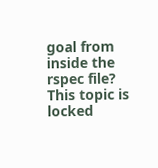goal from
inside the rspec file?
This topic is locked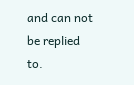and can not be replied to.